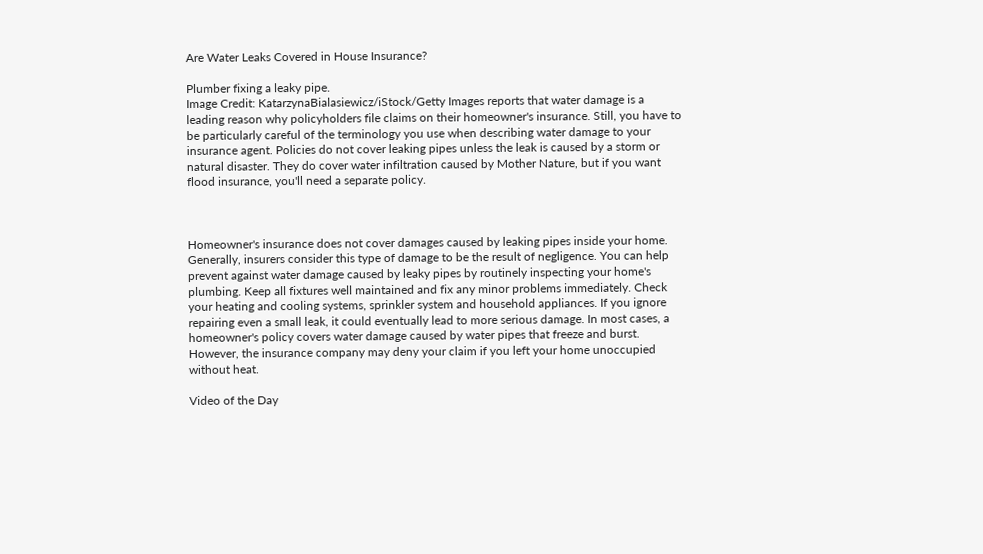Are Water Leaks Covered in House Insurance?

Plumber fixing a leaky pipe.
Image Credit: KatarzynaBialasiewicz/iStock/Getty Images reports that water damage is a leading reason why policyholders file claims on their homeowner's insurance. Still, you have to be particularly careful of the terminology you use when describing water damage to your insurance agent. Policies do not cover leaking pipes unless the leak is caused by a storm or natural disaster. They do cover water infiltration caused by Mother Nature, but if you want flood insurance, you'll need a separate policy.



Homeowner's insurance does not cover damages caused by leaking pipes inside your home. Generally, insurers consider this type of damage to be the result of negligence. You can help prevent against water damage caused by leaky pipes by routinely inspecting your home's plumbing. Keep all fixtures well maintained and fix any minor problems immediately. Check your heating and cooling systems, sprinkler system and household appliances. If you ignore repairing even a small leak, it could eventually lead to more serious damage. In most cases, a homeowner's policy covers water damage caused by water pipes that freeze and burst. However, the insurance company may deny your claim if you left your home unoccupied without heat.

Video of the Day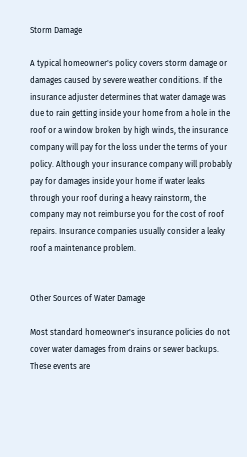Storm Damage

A typical homeowner's policy covers storm damage or damages caused by severe weather conditions. If the insurance adjuster determines that water damage was due to rain getting inside your home from a hole in the roof or a window broken by high winds, the insurance company will pay for the loss under the terms of your policy. Although your insurance company will probably pay for damages inside your home if water leaks through your roof during a heavy rainstorm, the company may not reimburse you for the cost of roof repairs. Insurance companies usually consider a leaky roof a maintenance problem.


Other Sources of Water Damage

Most standard homeowner's insurance policies do not cover water damages from drains or sewer backups. These events are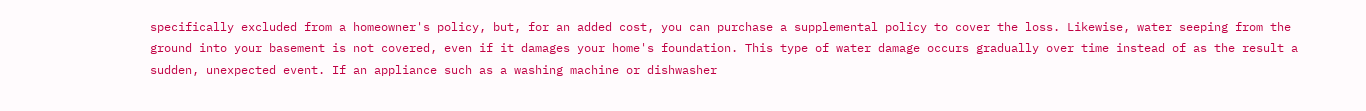specifically excluded from a homeowner's policy, but, for an added cost, you can purchase a supplemental policy to cover the loss. Likewise, water seeping from the ground into your basement is not covered, even if it damages your home's foundation. This type of water damage occurs gradually over time instead of as the result a sudden, unexpected event. If an appliance such as a washing machine or dishwasher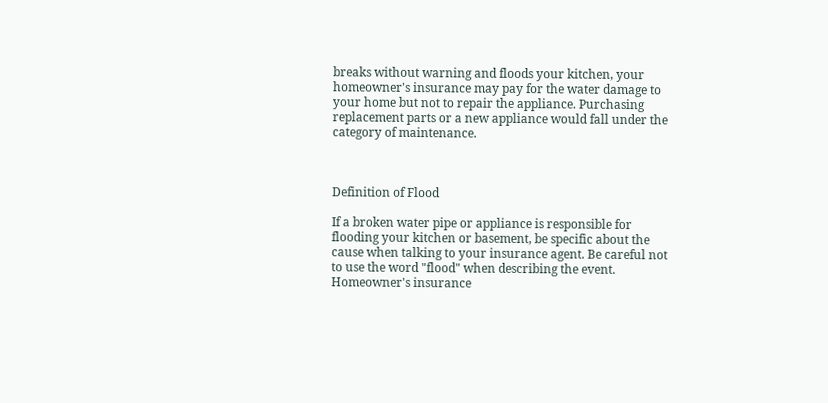breaks without warning and floods your kitchen, your homeowner's insurance may pay for the water damage to your home but not to repair the appliance. Purchasing replacement parts or a new appliance would fall under the category of maintenance.



Definition of Flood

If a broken water pipe or appliance is responsible for flooding your kitchen or basement, be specific about the cause when talking to your insurance agent. Be careful not to use the word "flood" when describing the event. Homeowner's insurance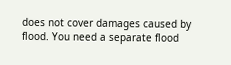does not cover damages caused by flood. You need a separate flood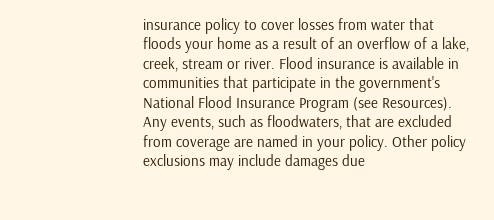insurance policy to cover losses from water that floods your home as a result of an overflow of a lake, creek, stream or river. Flood insurance is available in communities that participate in the government's National Flood Insurance Program (see Resources). Any events, such as floodwaters, that are excluded from coverage are named in your policy. Other policy exclusions may include damages due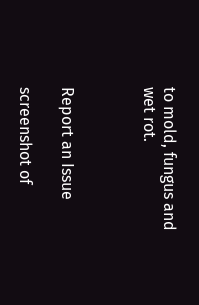to mold, fungus and wet rot.



Report an Issue

screenshot of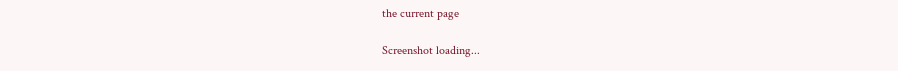the current page

Screenshot loading...